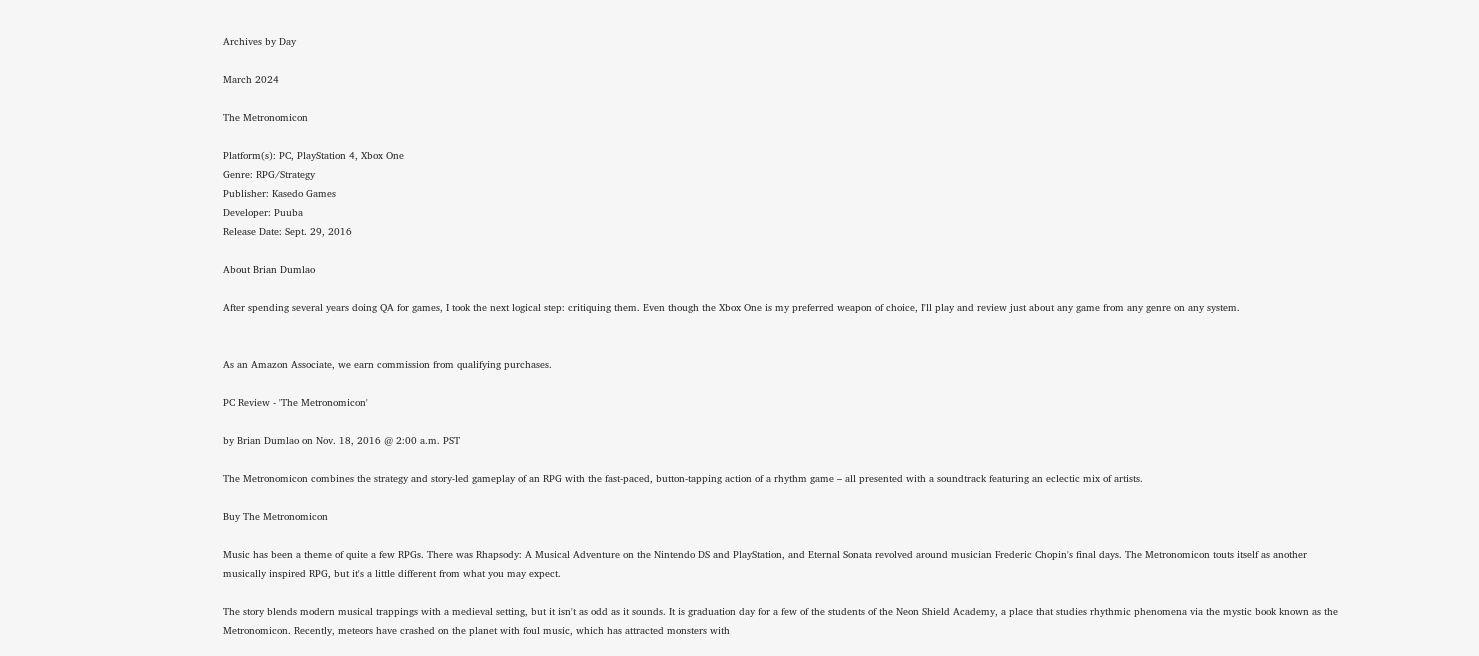Archives by Day

March 2024

The Metronomicon

Platform(s): PC, PlayStation 4, Xbox One
Genre: RPG/Strategy
Publisher: Kasedo Games
Developer: Puuba
Release Date: Sept. 29, 2016

About Brian Dumlao

After spending several years doing QA for games, I took the next logical step: critiquing them. Even though the Xbox One is my preferred weapon of choice, I'll play and review just about any game from any genre on any system.


As an Amazon Associate, we earn commission from qualifying purchases.

PC Review - 'The Metronomicon'

by Brian Dumlao on Nov. 18, 2016 @ 2:00 a.m. PST

The Metronomicon combines the strategy and story-led gameplay of an RPG with the fast-paced, button-tapping action of a rhythm game – all presented with a soundtrack featuring an eclectic mix of artists.

Buy The Metronomicon

Music has been a theme of quite a few RPGs. There was Rhapsody: A Musical Adventure on the Nintendo DS and PlayStation, and Eternal Sonata revolved around musician Frederic Chopin's final days. The Metronomicon touts itself as another musically inspired RPG, but it's a little different from what you may expect.

The story blends modern musical trappings with a medieval setting, but it isn't as odd as it sounds. It is graduation day for a few of the students of the Neon Shield Academy, a place that studies rhythmic phenomena via the mystic book known as the Metronomicon. Recently, meteors have crashed on the planet with foul music, which has attracted monsters with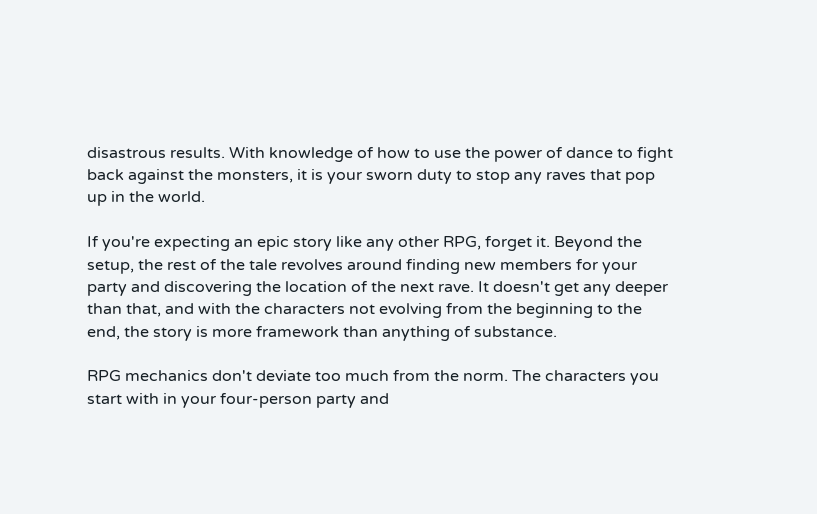disastrous results. With knowledge of how to use the power of dance to fight back against the monsters, it is your sworn duty to stop any raves that pop up in the world.

If you're expecting an epic story like any other RPG, forget it. Beyond the setup, the rest of the tale revolves around finding new members for your party and discovering the location of the next rave. It doesn't get any deeper than that, and with the characters not evolving from the beginning to the end, the story is more framework than anything of substance.

RPG mechanics don't deviate too much from the norm. The characters you start with in your four-person party and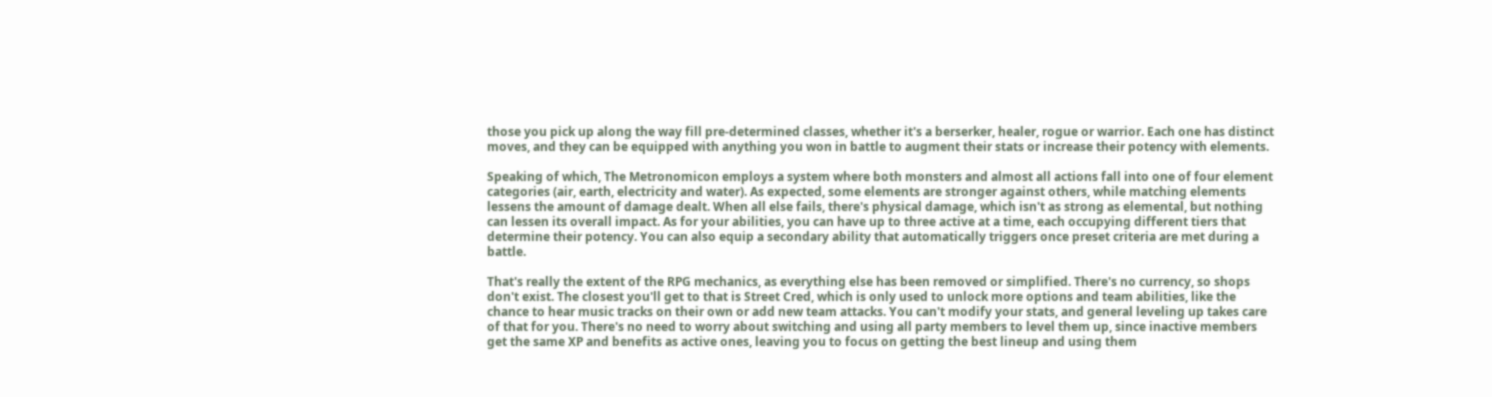those you pick up along the way fill pre-determined classes, whether it's a berserker, healer, rogue or warrior. Each one has distinct moves, and they can be equipped with anything you won in battle to augment their stats or increase their potency with elements.

Speaking of which, The Metronomicon employs a system where both monsters and almost all actions fall into one of four element categories (air, earth, electricity and water). As expected, some elements are stronger against others, while matching elements lessens the amount of damage dealt. When all else fails, there's physical damage, which isn't as strong as elemental, but nothing can lessen its overall impact. As for your abilities, you can have up to three active at a time, each occupying different tiers that determine their potency. You can also equip a secondary ability that automatically triggers once preset criteria are met during a battle.

That's really the extent of the RPG mechanics, as everything else has been removed or simplified. There's no currency, so shops don't exist. The closest you'll get to that is Street Cred, which is only used to unlock more options and team abilities, like the chance to hear music tracks on their own or add new team attacks. You can't modify your stats, and general leveling up takes care of that for you. There's no need to worry about switching and using all party members to level them up, since inactive members get the same XP and benefits as active ones, leaving you to focus on getting the best lineup and using them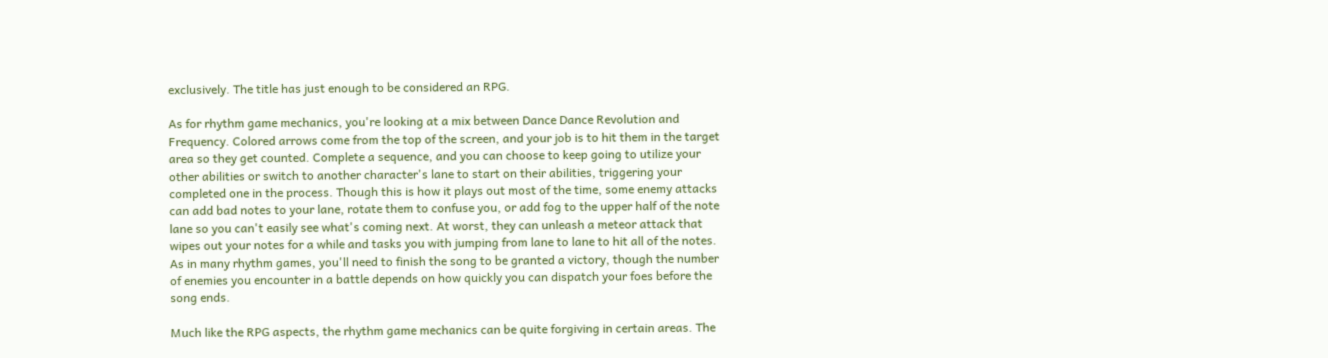exclusively. The title has just enough to be considered an RPG.

As for rhythm game mechanics, you're looking at a mix between Dance Dance Revolution and Frequency. Colored arrows come from the top of the screen, and your job is to hit them in the target area so they get counted. Complete a sequence, and you can choose to keep going to utilize your other abilities or switch to another character's lane to start on their abilities, triggering your completed one in the process. Though this is how it plays out most of the time, some enemy attacks can add bad notes to your lane, rotate them to confuse you, or add fog to the upper half of the note lane so you can't easily see what's coming next. At worst, they can unleash a meteor attack that wipes out your notes for a while and tasks you with jumping from lane to lane to hit all of the notes. As in many rhythm games, you'll need to finish the song to be granted a victory, though the number of enemies you encounter in a battle depends on how quickly you can dispatch your foes before the song ends.

Much like the RPG aspects, the rhythm game mechanics can be quite forgiving in certain areas. The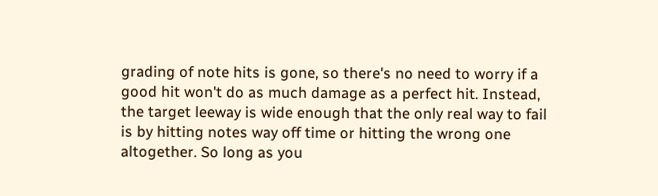grading of note hits is gone, so there's no need to worry if a good hit won't do as much damage as a perfect hit. Instead, the target leeway is wide enough that the only real way to fail is by hitting notes way off time or hitting the wrong one altogether. So long as you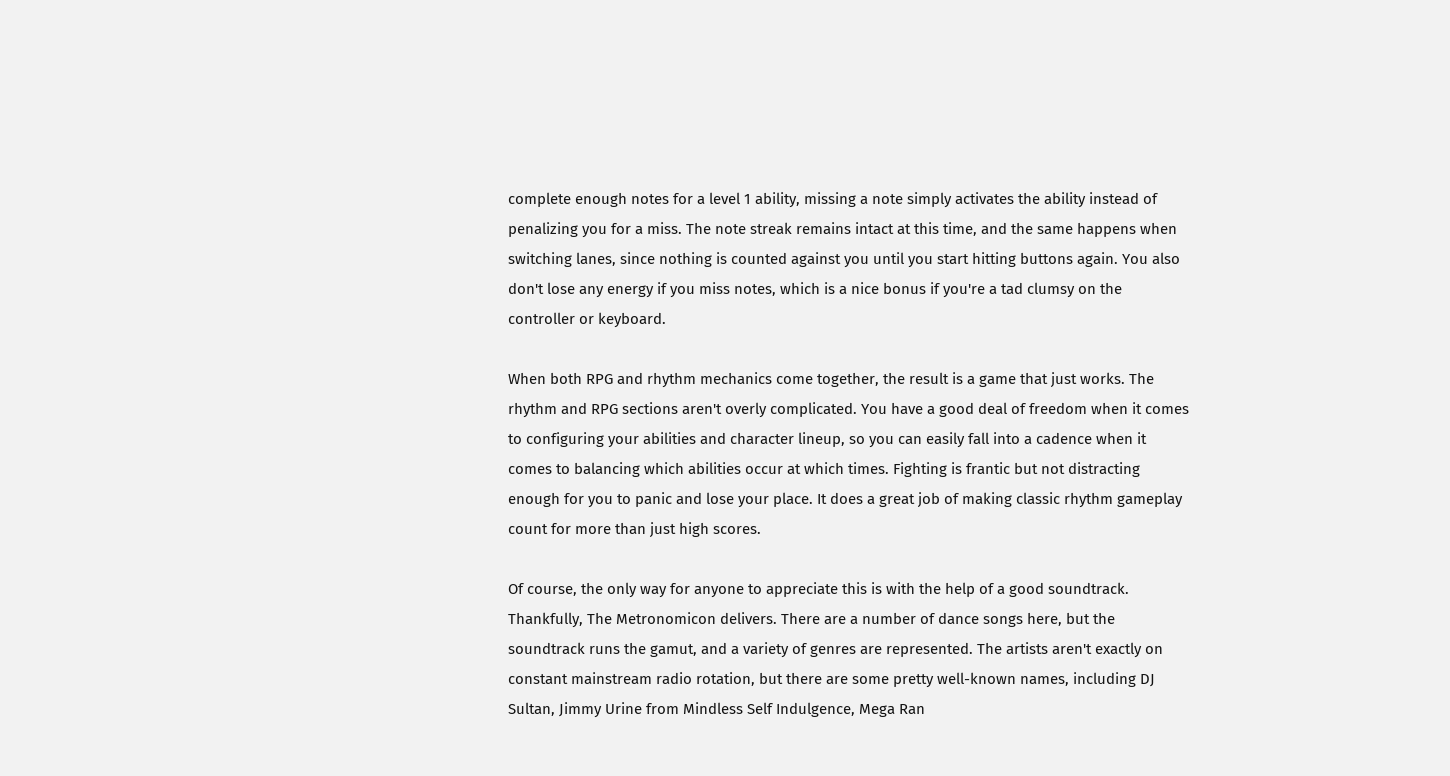complete enough notes for a level 1 ability, missing a note simply activates the ability instead of penalizing you for a miss. The note streak remains intact at this time, and the same happens when switching lanes, since nothing is counted against you until you start hitting buttons again. You also don't lose any energy if you miss notes, which is a nice bonus if you're a tad clumsy on the controller or keyboard.

When both RPG and rhythm mechanics come together, the result is a game that just works. The rhythm and RPG sections aren't overly complicated. You have a good deal of freedom when it comes to configuring your abilities and character lineup, so you can easily fall into a cadence when it comes to balancing which abilities occur at which times. Fighting is frantic but not distracting enough for you to panic and lose your place. It does a great job of making classic rhythm gameplay count for more than just high scores.

Of course, the only way for anyone to appreciate this is with the help of a good soundtrack. Thankfully, The Metronomicon delivers. There are a number of dance songs here, but the soundtrack runs the gamut, and a variety of genres are represented. The artists aren't exactly on constant mainstream radio rotation, but there are some pretty well-known names, including DJ Sultan, Jimmy Urine from Mindless Self Indulgence, Mega Ran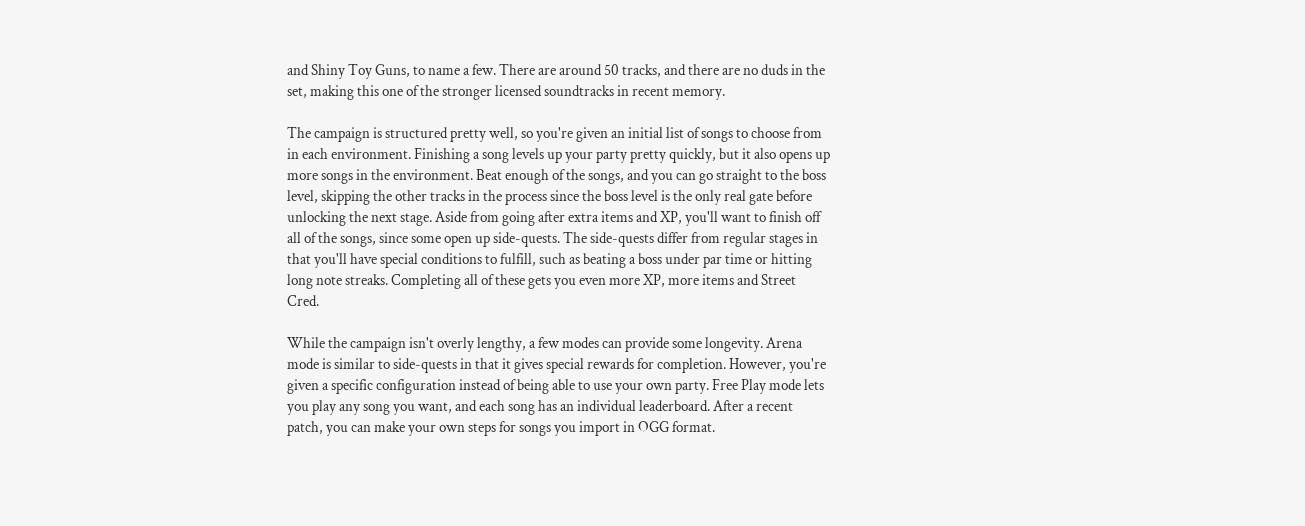and Shiny Toy Guns, to name a few. There are around 50 tracks, and there are no duds in the set, making this one of the stronger licensed soundtracks in recent memory.

The campaign is structured pretty well, so you're given an initial list of songs to choose from in each environment. Finishing a song levels up your party pretty quickly, but it also opens up more songs in the environment. Beat enough of the songs, and you can go straight to the boss level, skipping the other tracks in the process since the boss level is the only real gate before unlocking the next stage. Aside from going after extra items and XP, you'll want to finish off all of the songs, since some open up side-quests. The side-quests differ from regular stages in that you'll have special conditions to fulfill, such as beating a boss under par time or hitting long note streaks. Completing all of these gets you even more XP, more items and Street Cred.

While the campaign isn't overly lengthy, a few modes can provide some longevity. Arena mode is similar to side-quests in that it gives special rewards for completion. However, you're given a specific configuration instead of being able to use your own party. Free Play mode lets you play any song you want, and each song has an individual leaderboard. After a recent patch, you can make your own steps for songs you import in OGG format.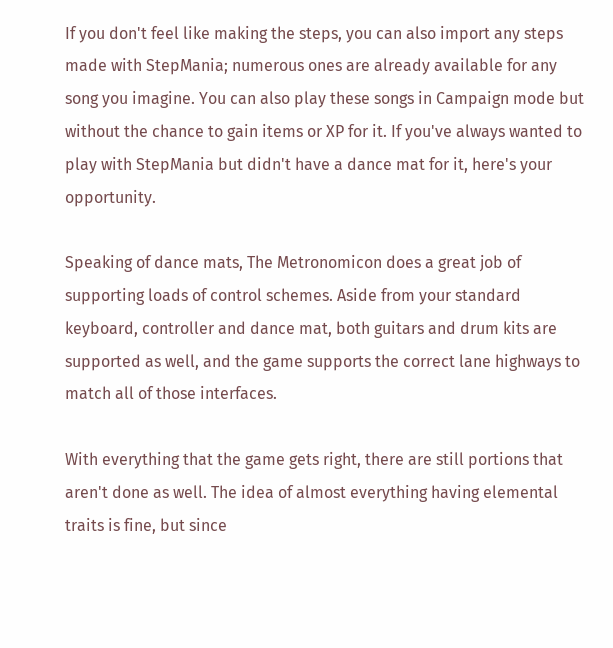If you don't feel like making the steps, you can also import any steps made with StepMania; numerous ones are already available for any song you imagine. You can also play these songs in Campaign mode but without the chance to gain items or XP for it. If you've always wanted to play with StepMania but didn't have a dance mat for it, here's your opportunity.

Speaking of dance mats, The Metronomicon does a great job of supporting loads of control schemes. Aside from your standard keyboard, controller and dance mat, both guitars and drum kits are supported as well, and the game supports the correct lane highways to match all of those interfaces.

With everything that the game gets right, there are still portions that aren't done as well. The idea of almost everything having elemental traits is fine, but since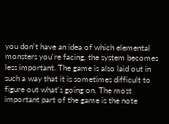you don't have an idea of which elemental monsters you're facing, the system becomes less important. The game is also laid out in such a way that it is sometimes difficult to figure out what's going on. The most important part of the game is the note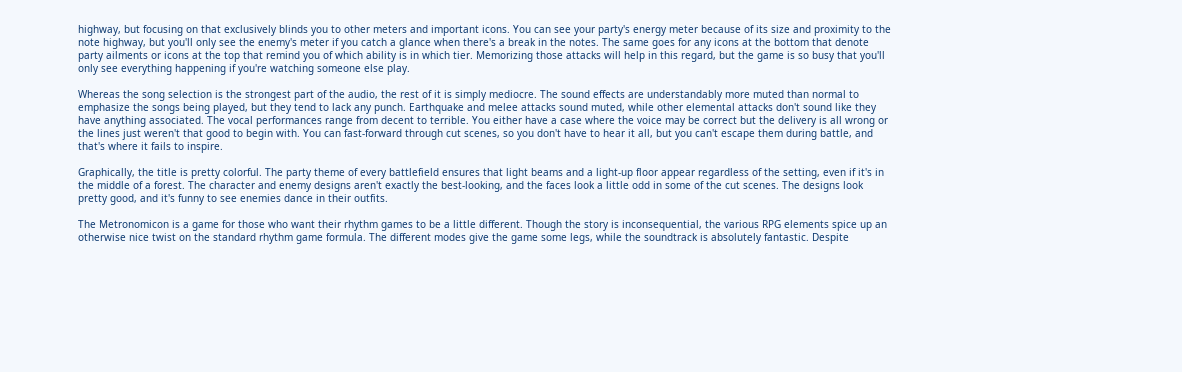highway, but focusing on that exclusively blinds you to other meters and important icons. You can see your party's energy meter because of its size and proximity to the note highway, but you'll only see the enemy's meter if you catch a glance when there's a break in the notes. The same goes for any icons at the bottom that denote party ailments or icons at the top that remind you of which ability is in which tier. Memorizing those attacks will help in this regard, but the game is so busy that you'll only see everything happening if you're watching someone else play.

Whereas the song selection is the strongest part of the audio, the rest of it is simply mediocre. The sound effects are understandably more muted than normal to emphasize the songs being played, but they tend to lack any punch. Earthquake and melee attacks sound muted, while other elemental attacks don't sound like they have anything associated. The vocal performances range from decent to terrible. You either have a case where the voice may be correct but the delivery is all wrong or the lines just weren't that good to begin with. You can fast-forward through cut scenes, so you don't have to hear it all, but you can't escape them during battle, and that's where it fails to inspire.

Graphically, the title is pretty colorful. The party theme of every battlefield ensures that light beams and a light-up floor appear regardless of the setting, even if it's in the middle of a forest. The character and enemy designs aren't exactly the best-looking, and the faces look a little odd in some of the cut scenes. The designs look pretty good, and it's funny to see enemies dance in their outfits.

The Metronomicon is a game for those who want their rhythm games to be a little different. Though the story is inconsequential, the various RPG elements spice up an otherwise nice twist on the standard rhythm game formula. The different modes give the game some legs, while the soundtrack is absolutely fantastic. Despite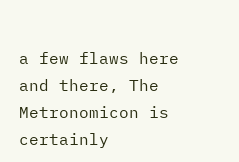a few flaws here and there, The Metronomicon is certainly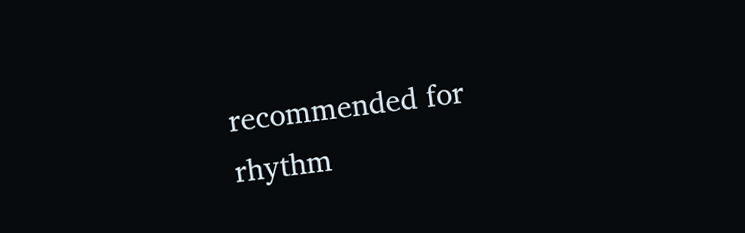recommended for rhythm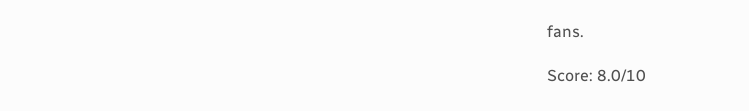fans.

Score: 8.0/10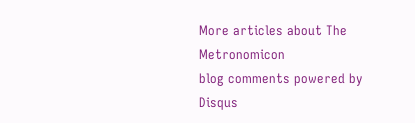More articles about The Metronomicon
blog comments powered by Disqus